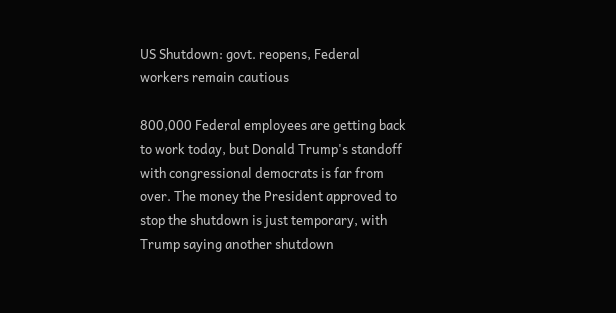US Shutdown: govt. reopens, Federal workers remain cautious

800,000 Federal employees are getting back to work today, but Donald Trump's standoff with congressional democrats is far from over. The money the President approved to stop the shutdown is just temporary, with Trump saying another shutdown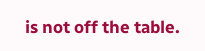is not off the table.